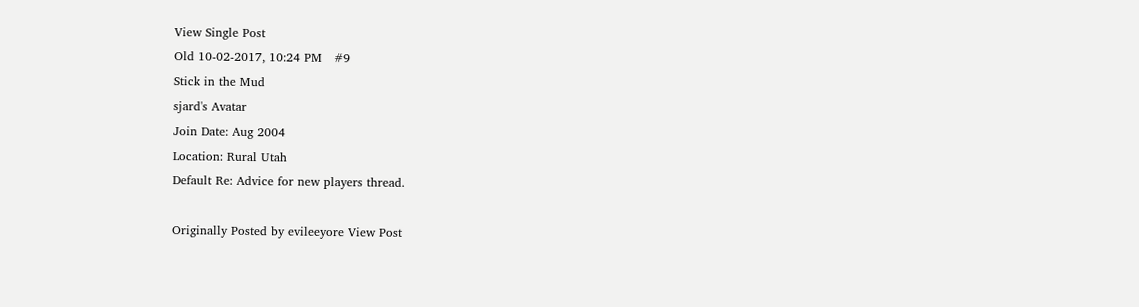View Single Post
Old 10-02-2017, 10:24 PM   #9
Stick in the Mud
sjard's Avatar
Join Date: Aug 2004
Location: Rural Utah
Default Re: Advice for new players thread.

Originally Posted by evileeyore View Post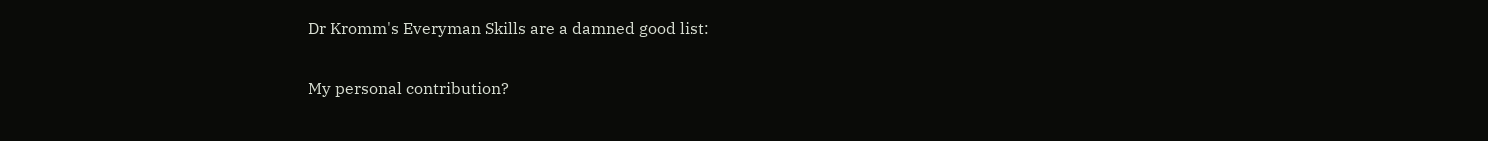Dr Kromm's Everyman Skills are a damned good list:

My personal contribution?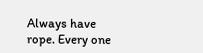Always have rope. Every one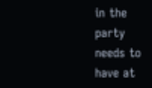in the party needs to have at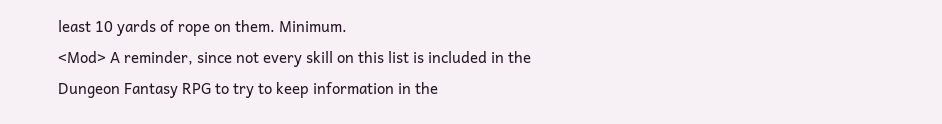least 10 yards of rope on them. Minimum.
<Mod> A reminder, since not every skill on this list is included in the Dungeon Fantasy RPG to try to keep information in the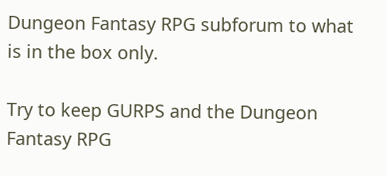Dungeon Fantasy RPG subforum to what is in the box only.

Try to keep GURPS and the Dungeon Fantasy RPG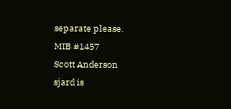separate please.
MIB #1457
Scott Anderson
sjard is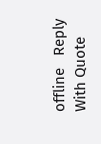offline   Reply With Quote